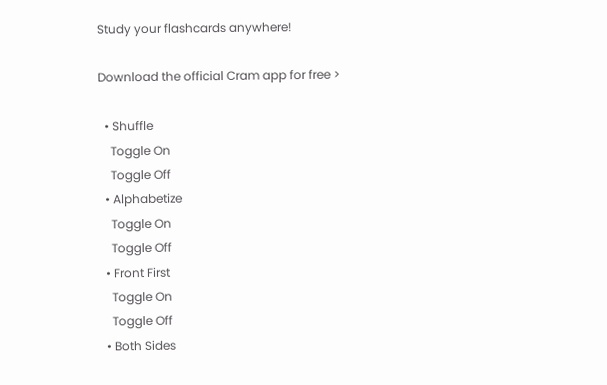Study your flashcards anywhere!

Download the official Cram app for free >

  • Shuffle
    Toggle On
    Toggle Off
  • Alphabetize
    Toggle On
    Toggle Off
  • Front First
    Toggle On
    Toggle Off
  • Both Sides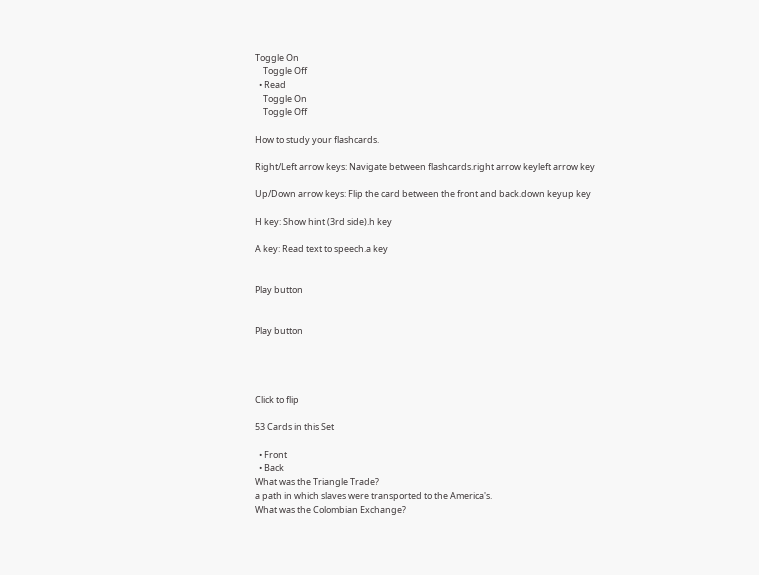Toggle On
    Toggle Off
  • Read
    Toggle On
    Toggle Off

How to study your flashcards.

Right/Left arrow keys: Navigate between flashcards.right arrow keyleft arrow key

Up/Down arrow keys: Flip the card between the front and back.down keyup key

H key: Show hint (3rd side).h key

A key: Read text to speech.a key


Play button


Play button




Click to flip

53 Cards in this Set

  • Front
  • Back
What was the Triangle Trade?
a path in which slaves were transported to the America's.
What was the Colombian Exchange?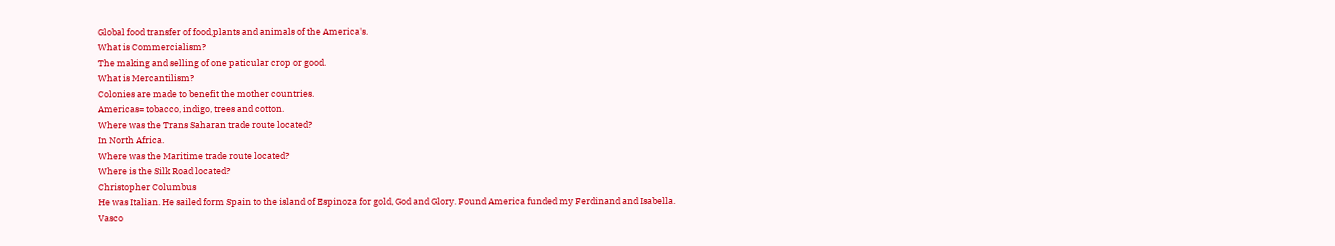Global food transfer of food,plants and animals of the America's.
What is Commercialism?
The making and selling of one paticular crop or good.
What is Mercantilism?
Colonies are made to benefit the mother countries.
Americas= tobacco, indigo, trees and cotton.
Where was the Trans Saharan trade route located?
In North Africa.
Where was the Maritime trade route located?
Where is the Silk Road located?
Christopher Columbus
He was Italian. He sailed form Spain to the island of Espinoza for gold, God and Glory. Found America funded my Ferdinand and Isabella.
Vasco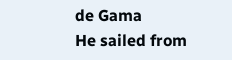de Gama
He sailed from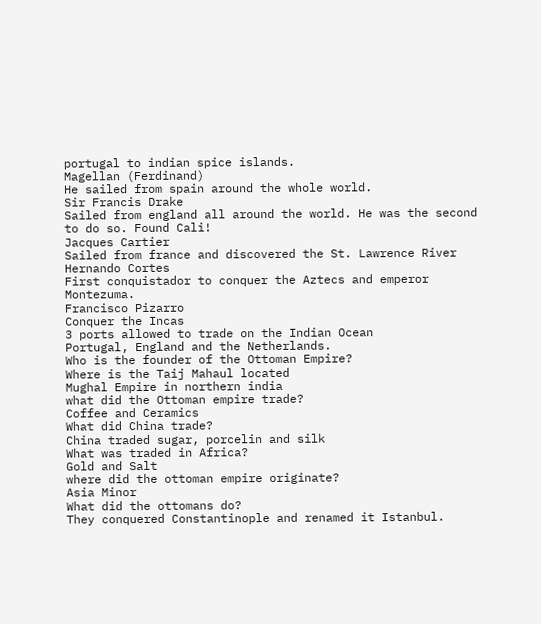portugal to indian spice islands.
Magellan (Ferdinand)
He sailed from spain around the whole world.
Sir Francis Drake
Sailed from england all around the world. He was the second to do so. Found Cali!
Jacques Cartier
Sailed from france and discovered the St. Lawrence River
Hernando Cortes
First conquistador to conquer the Aztecs and emperor Montezuma.
Francisco Pizarro
Conquer the Incas
3 ports allowed to trade on the Indian Ocean
Portugal, England and the Netherlands.
Who is the founder of the Ottoman Empire?
Where is the Taij Mahaul located
Mughal Empire in northern india
what did the Ottoman empire trade?
Coffee and Ceramics
What did China trade?
China traded sugar, porcelin and silk
What was traded in Africa?
Gold and Salt
where did the ottoman empire originate?
Asia Minor
What did the ottomans do?
They conquered Constantinople and renamed it Istanbul.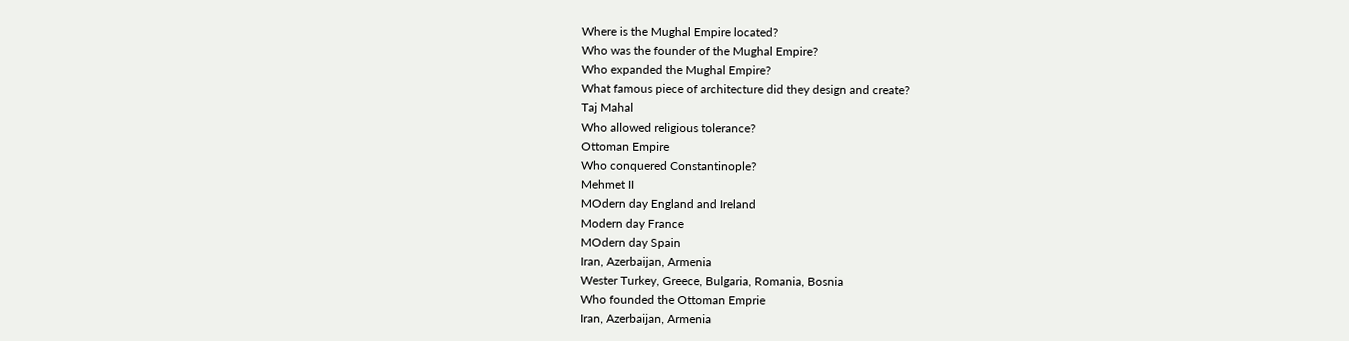Where is the Mughal Empire located?
Who was the founder of the Mughal Empire?
Who expanded the Mughal Empire?
What famous piece of architecture did they design and create?
Taj Mahal
Who allowed religious tolerance?
Ottoman Empire
Who conquered Constantinople?
Mehmet II
MOdern day England and Ireland
Modern day France
MOdern day Spain
Iran, Azerbaijan, Armenia
Wester Turkey, Greece, Bulgaria, Romania, Bosnia
Who founded the Ottoman Emprie
Iran, Azerbaijan, Armenia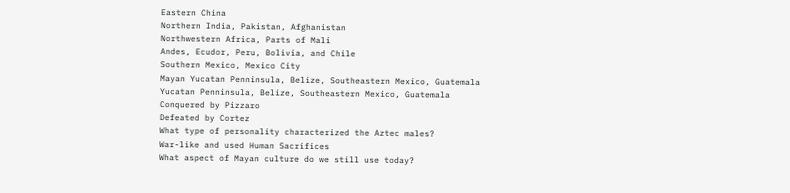Eastern China
Northern India, Pakistan, Afghanistan
Northwestern Africa, Parts of Mali
Andes, Ecudor, Peru, Bolivia, and Chile
Southern Mexico, Mexico City
Mayan Yucatan Penninsula, Belize, Southeastern Mexico, Guatemala
Yucatan Penninsula, Belize, Southeastern Mexico, Guatemala
Conquered by Pizzaro
Defeated by Cortez
What type of personality characterized the Aztec males?
War-like and used Human Sacrifices
What aspect of Mayan culture do we still use today?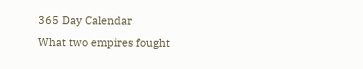365 Day Calendar
What two empires fought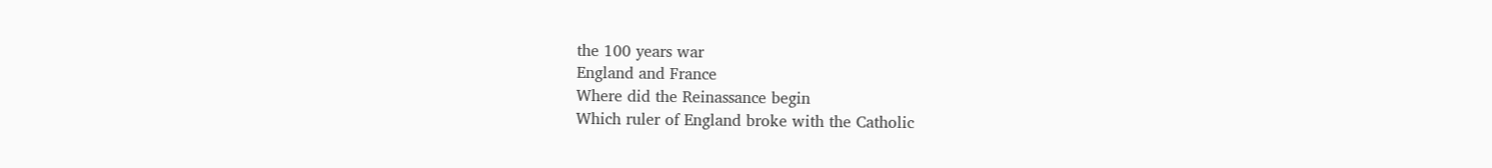the 100 years war
England and France
Where did the Reinassance begin
Which ruler of England broke with the Catholic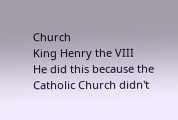Church
King Henry the VIII
He did this because the Catholic Church didn't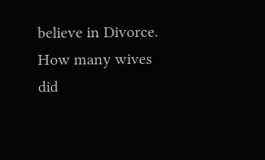believe in Divorce. How many wives did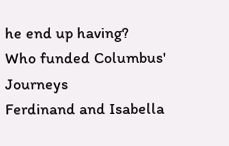he end up having?
Who funded Columbus' Journeys
Ferdinand and Isabella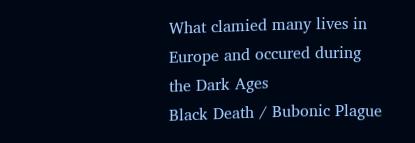What clamied many lives in Europe and occured during the Dark Ages
Black Death / Bubonic Plague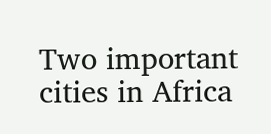Two important cities in Africa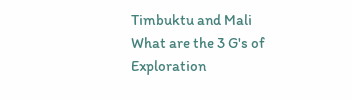Timbuktu and Mali
What are the 3 G's of Exploration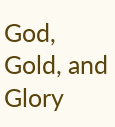God, Gold, and Glory